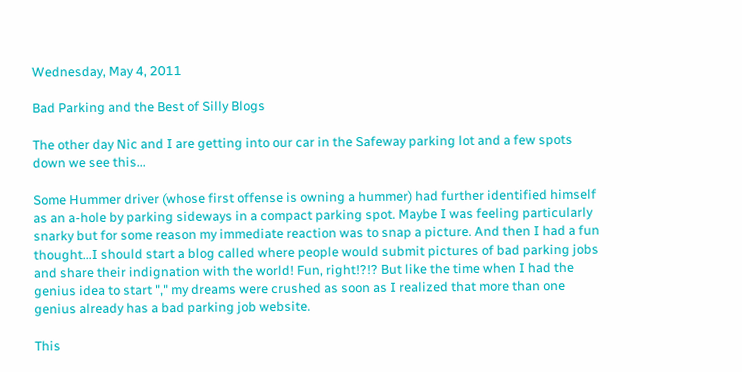Wednesday, May 4, 2011

Bad Parking and the Best of Silly Blogs

The other day Nic and I are getting into our car in the Safeway parking lot and a few spots down we see this...

Some Hummer driver (whose first offense is owning a hummer) had further identified himself as an a-hole by parking sideways in a compact parking spot. Maybe I was feeling particularly snarky but for some reason my immediate reaction was to snap a picture. And then I had a fun thought...I should start a blog called where people would submit pictures of bad parking jobs and share their indignation with the world! Fun, right!?!? But like the time when I had the genius idea to start "," my dreams were crushed as soon as I realized that more than one genius already has a bad parking job website.

This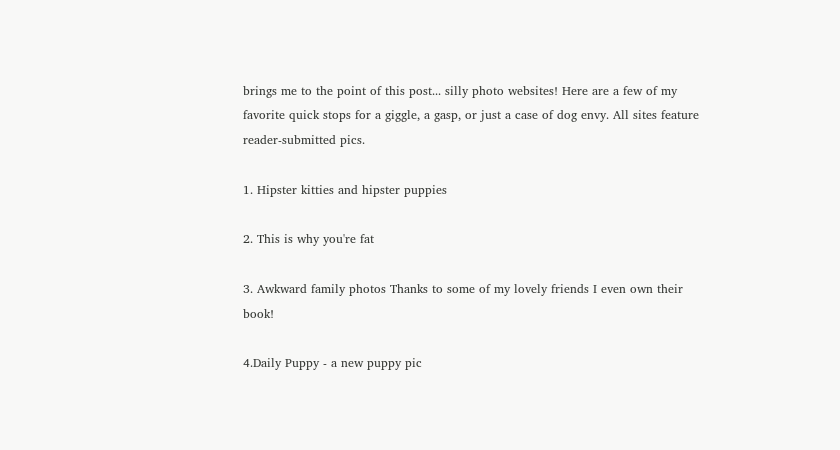brings me to the point of this post... silly photo websites! Here are a few of my favorite quick stops for a giggle, a gasp, or just a case of dog envy. All sites feature reader-submitted pics.

1. Hipster kitties and hipster puppies

2. This is why you're fat

3. Awkward family photos Thanks to some of my lovely friends I even own their book!

4.Daily Puppy - a new puppy pic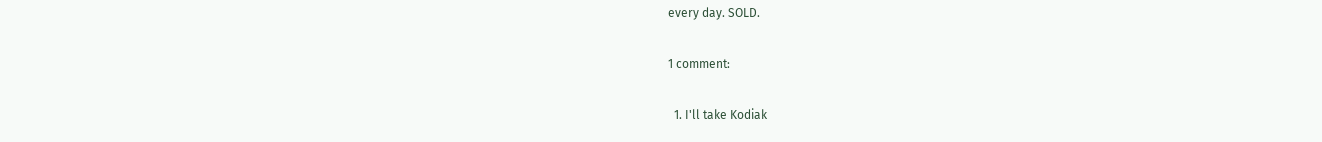every day. SOLD.

1 comment:

  1. I'll take Kodiak